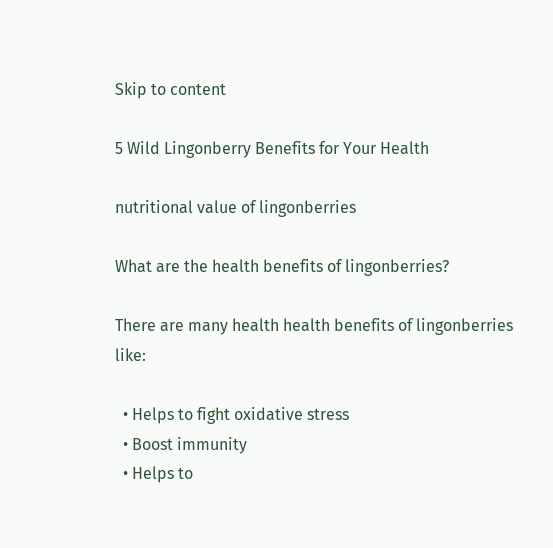Skip to content

5 Wild Lingonberry Benefits for Your Health

nutritional value of lingonberries

What are the health benefits of lingonberries?

There are many health health benefits of lingonberries like:

  • Helps to fight oxidative stress
  • Boost immunity
  • Helps to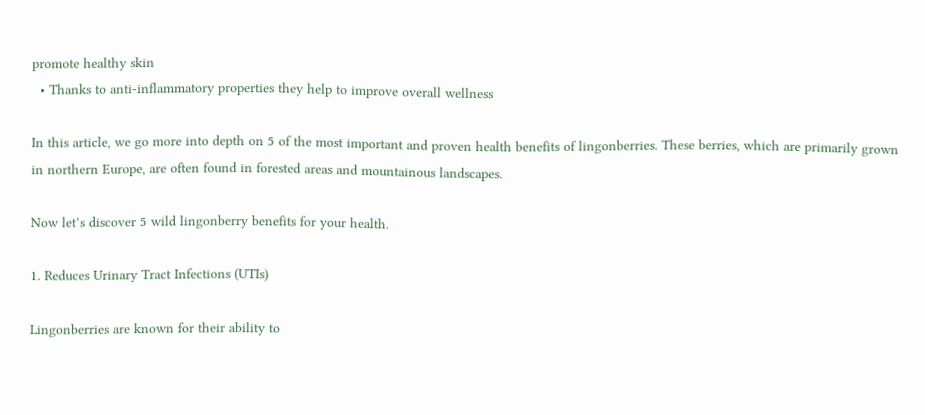promote healthy skin
  • Thanks to anti-inflammatory properties they help to improve overall wellness

In this article, we go more into depth on 5 of the most important and proven health benefits of lingonberries. These berries, which are primarily grown in northern Europe, are often found in forested areas and mountainous landscapes.

Now let’s discover 5 wild lingonberry benefits for your health.

1. Reduces Urinary Tract Infections (UTIs)

Lingonberries are known for their ability to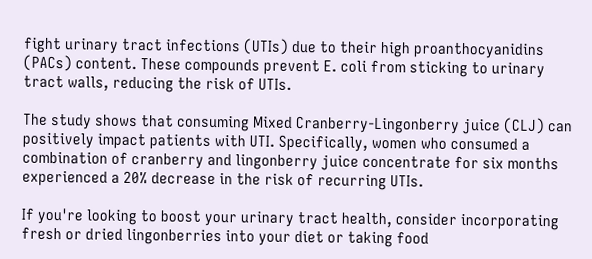fight urinary tract infections (UTIs) due to their high proanthocyanidins (PACs) content. These compounds prevent E. coli from sticking to urinary tract walls, reducing the risk of UTIs.

The study shows that consuming Mixed Cranberry-Lingonberry juice (CLJ) can positively impact patients with UTI. Specifically, women who consumed a combination of cranberry and lingonberry juice concentrate for six months experienced a 20% decrease in the risk of recurring UTIs.

If you're looking to boost your urinary tract health, consider incorporating fresh or dried lingonberries into your diet or taking food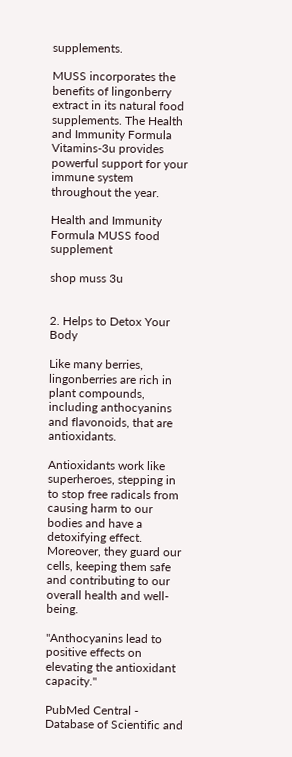supplements.

MUSS incorporates the benefits of lingonberry extract in its natural food supplements. The Health and Immunity Formula Vitamins-3u provides powerful support for your immune system throughout the year.

Health and Immunity Formula MUSS food supplement

shop muss 3u


2. Helps to Detox Your Body

Like many berries, lingonberries are rich in plant compounds, including anthocyanins and flavonoids, that are antioxidants.

Antioxidants work like superheroes, stepping in to stop free radicals from causing harm to our bodies and have a detoxifying effect. Moreover, they guard our cells, keeping them safe and contributing to our overall health and well-being.

"Anthocyanins lead to positive effects on elevating the antioxidant capacity."

PubMed Central - Database of Scientific and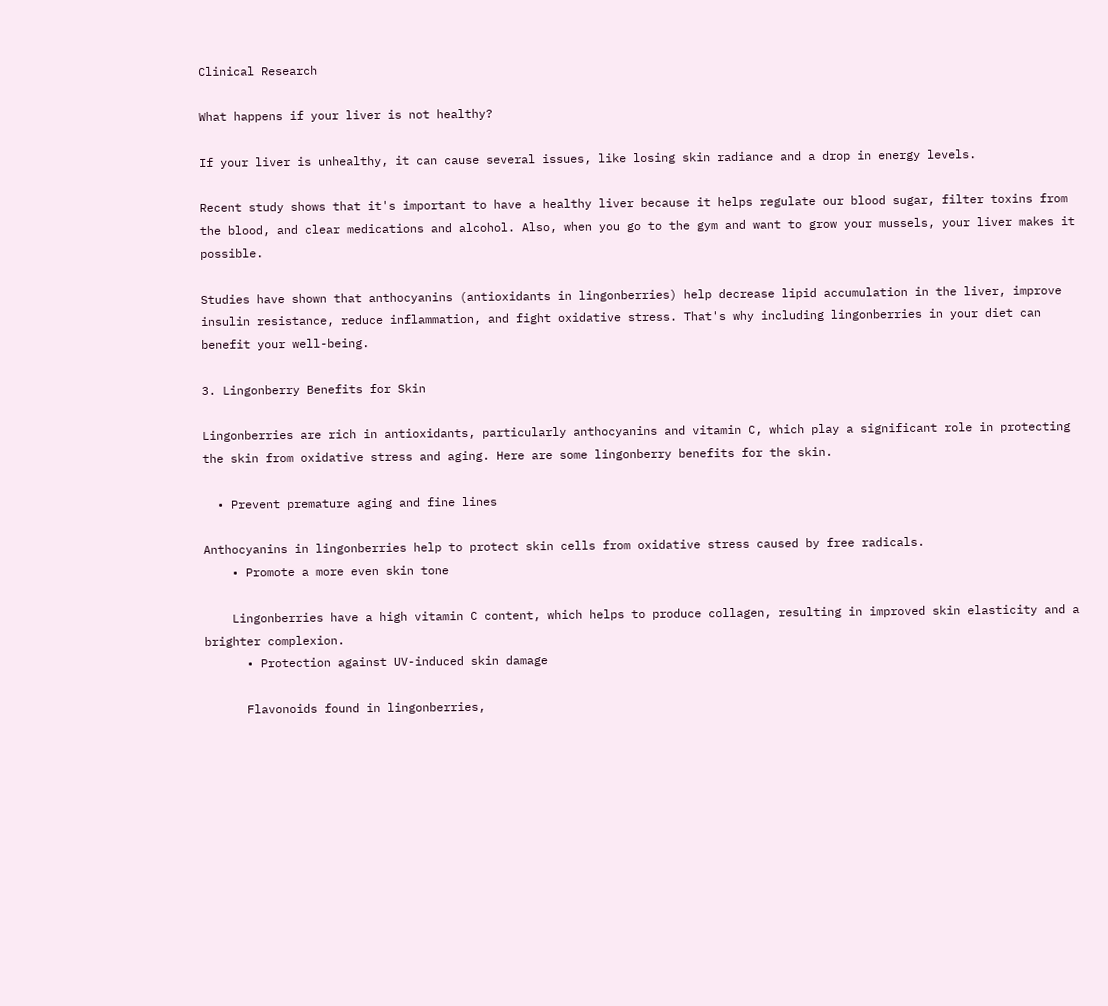Clinical Research

What happens if your liver is not healthy?

If your liver is unhealthy, it can cause several issues, like losing skin radiance and a drop in energy levels.

Recent study shows that it's important to have a healthy liver because it helps regulate our blood sugar, filter toxins from the blood, and clear medications and alcohol. Also, when you go to the gym and want to grow your mussels, your liver makes it possible.

Studies have shown that anthocyanins (antioxidants in lingonberries) help decrease lipid accumulation in the liver, improve insulin resistance, reduce inflammation, and fight oxidative stress. That's why including lingonberries in your diet can benefit your well-being.

3. Lingonberry Benefits for Skin

Lingonberries are rich in antioxidants, particularly anthocyanins and vitamin C, which play a significant role in protecting the skin from oxidative stress and aging. Here are some lingonberry benefits for the skin.

  • Prevent premature aging and fine lines

Anthocyanins in lingonberries help to protect skin cells from oxidative stress caused by free radicals.
    • Promote a more even skin tone

    Lingonberries have a high vitamin C content, which helps to produce collagen, resulting in improved skin elasticity and a brighter complexion.
      • Protection against UV-induced skin damage

      Flavonoids found in lingonberries,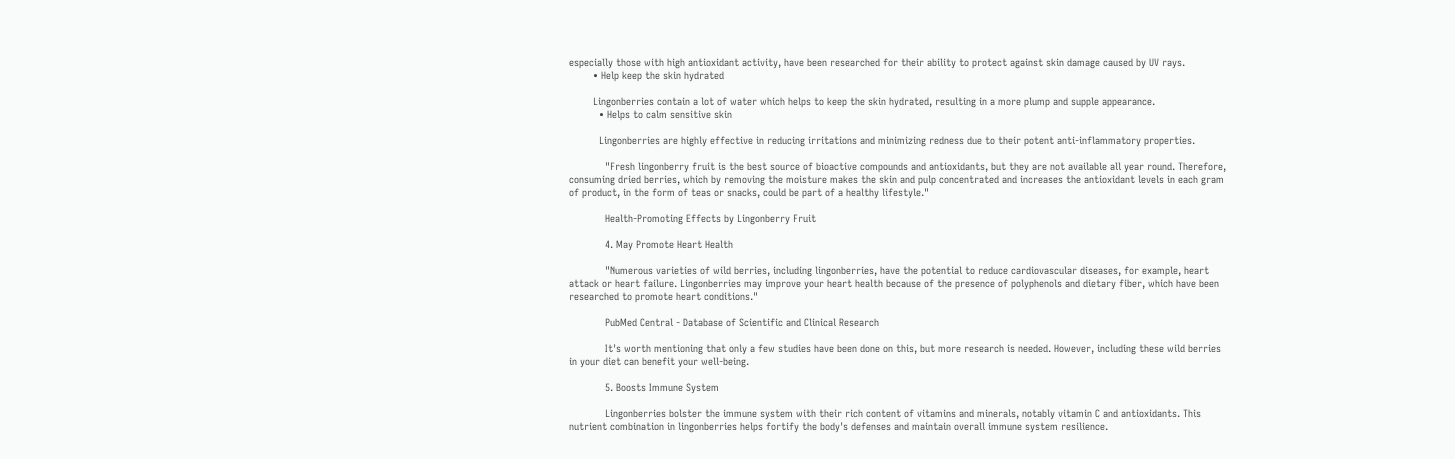especially those with high antioxidant activity, have been researched for their ability to protect against skin damage caused by UV rays.
        • Help keep the skin hydrated

        Lingonberries contain a lot of water which helps to keep the skin hydrated, resulting in a more plump and supple appearance.
          • Helps to calm sensitive skin

          Lingonberries are highly effective in reducing irritations and minimizing redness due to their potent anti-inflammatory properties.

            "Fresh lingonberry fruit is the best source of bioactive compounds and antioxidants, but they are not available all year round. Therefore, consuming dried berries, which by removing the moisture makes the skin and pulp concentrated and increases the antioxidant levels in each gram of product, in the form of teas or snacks, could be part of a healthy lifestyle."

            Health-Promoting Effects by Lingonberry Fruit

            4. May Promote Heart Health

            "Numerous varieties of wild berries, including lingonberries, have the potential to reduce cardiovascular diseases, for example, heart attack or heart failure. Lingonberries may improve your heart health because of the presence of polyphenols and dietary fiber, which have been researched to promote heart conditions."

            PubMed Central - Database of Scientific and Clinical Research

            It's worth mentioning that only a few studies have been done on this, but more research is needed. However, including these wild berries in your diet can benefit your well-being.

            5. Boosts Immune System

            Lingonberries bolster the immune system with their rich content of vitamins and minerals, notably vitamin C and antioxidants. This nutrient combination in lingonberries helps fortify the body's defenses and maintain overall immune system resilience.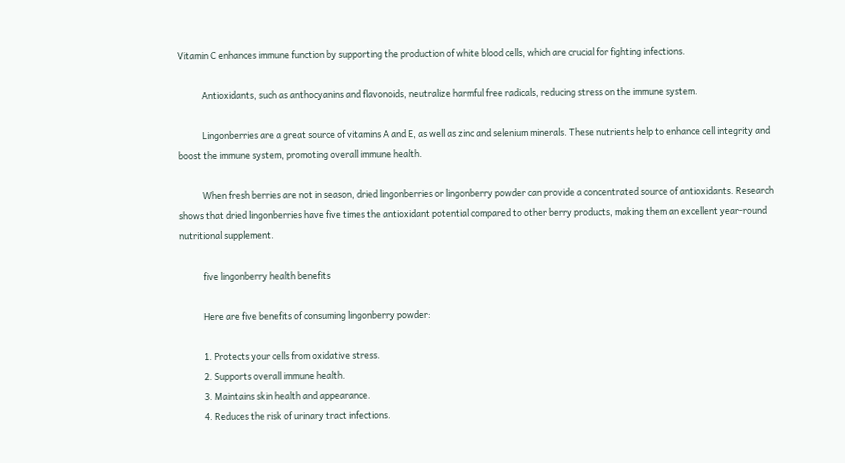Vitamin C enhances immune function by supporting the production of white blood cells, which are crucial for fighting infections.

            Antioxidants, such as anthocyanins and flavonoids, neutralize harmful free radicals, reducing stress on the immune system.

            Lingonberries are a great source of vitamins A and E, as well as zinc and selenium minerals. These nutrients help to enhance cell integrity and boost the immune system, promoting overall immune health.

            When fresh berries are not in season, dried lingonberries or lingonberry powder can provide a concentrated source of antioxidants. Research shows that dried lingonberries have five times the antioxidant potential compared to other berry products, making them an excellent year-round nutritional supplement.

            five lingonberry health benefits

            Here are five benefits of consuming lingonberry powder:

            1. Protects your cells from oxidative stress.
            2. Supports overall immune health.
            3. Maintains skin health and appearance.
            4. Reduces the risk of urinary tract infections.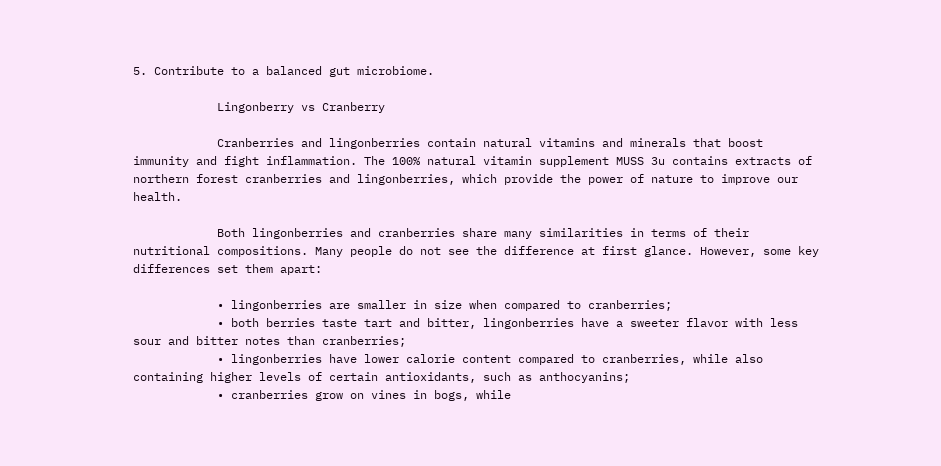5. Contribute to a balanced gut microbiome.

            Lingonberry vs Cranberry

            Cranberries and lingonberries contain natural vitamins and minerals that boost immunity and fight inflammation. The 100% natural vitamin supplement MUSS 3u contains extracts of northern forest cranberries and lingonberries, which provide the power of nature to improve our health.

            Both lingonberries and cranberries share many similarities in terms of their nutritional compositions. Many people do not see the difference at first glance. However, some key differences set them apart:

            • lingonberries are smaller in size when compared to cranberries;
            • both berries taste tart and bitter, lingonberries have a sweeter flavor with less sour and bitter notes than cranberries;
            • lingonberries have lower calorie content compared to cranberries, while also containing higher levels of certain antioxidants, such as anthocyanins;
            • cranberries grow on vines in bogs, while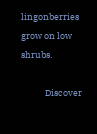lingonberries grow on low shrubs.

            Discover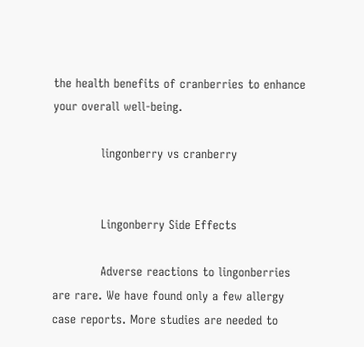the health benefits of cranberries to enhance your overall well-being.

            lingonberry vs cranberry


            Lingonberry Side Effects

            Adverse reactions to lingonberries are rare. We have found only a few allergy case reports. More studies are needed to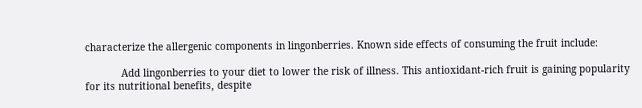characterize the allergenic components in lingonberries. Known side effects of consuming the fruit include:

            Add lingonberries to your diet to lower the risk of illness. This antioxidant-rich fruit is gaining popularity for its nutritional benefits, despite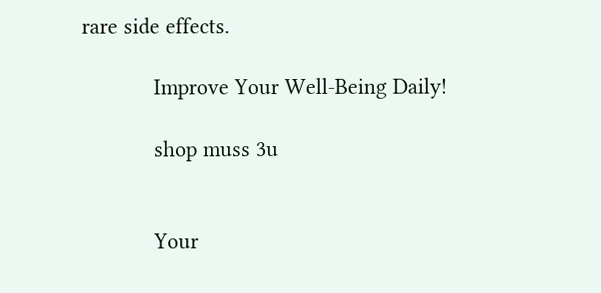rare side effects.

            Improve Your Well-Being Daily!

            shop muss 3u


            Your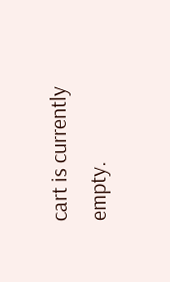cart is currently empty.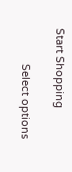Start Shopping

            Select options